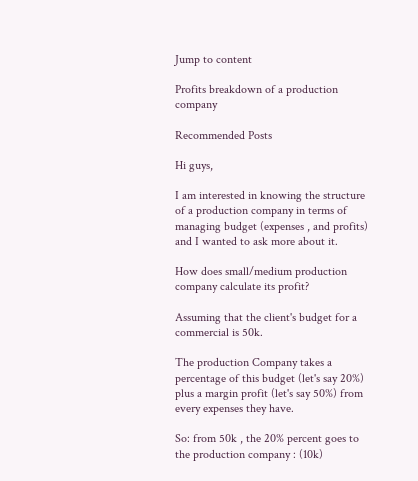Jump to content

Profits breakdown of a production company

Recommended Posts

Hi guys,

I am interested in knowing the structure of a production company in terms of managing budget (expenses , and profits) and I wanted to ask more about it.

How does small/medium production company calculate its profit?

Assuming that the client's budget for a commercial is 50k.

The production Company takes a percentage of this budget (let's say 20%) plus a margin profit (let's say 50%) from every expenses they have.

So: from 50k , the 20% percent goes to the production company : (10k)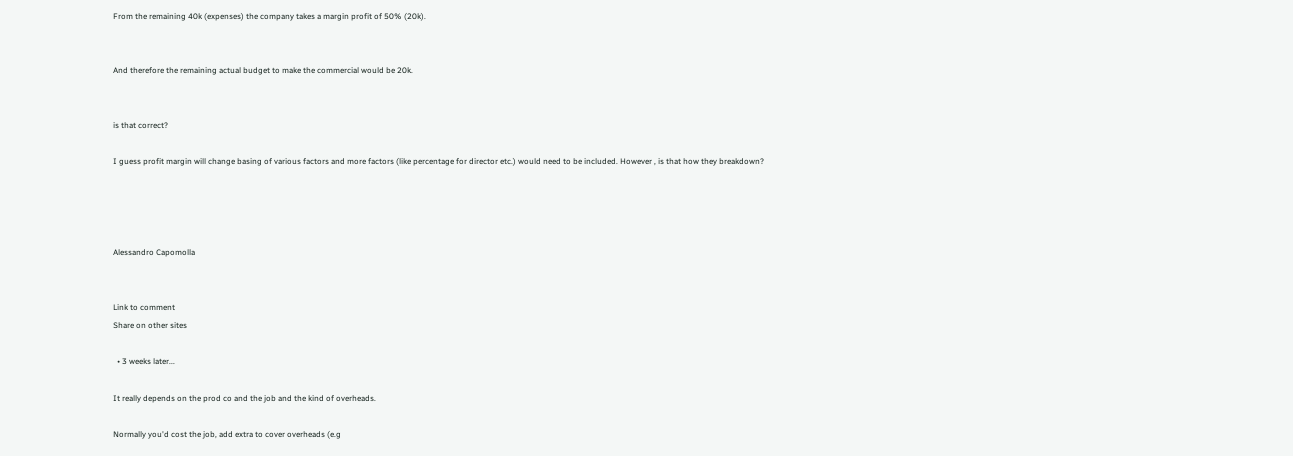From the remaining 40k (expenses) the company takes a margin profit of 50% (20k).


And therefore the remaining actual budget to make the commercial would be 20k.


is that correct?

I guess profit margin will change basing of various factors and more factors (like percentage for director etc.) would need to be included. However , is that how they breakdown?




Alessandro Capomolla


Link to comment
Share on other sites

  • 3 weeks later...

It really depends on the prod co and the job and the kind of overheads.

Normally you'd cost the job, add extra to cover overheads (e.g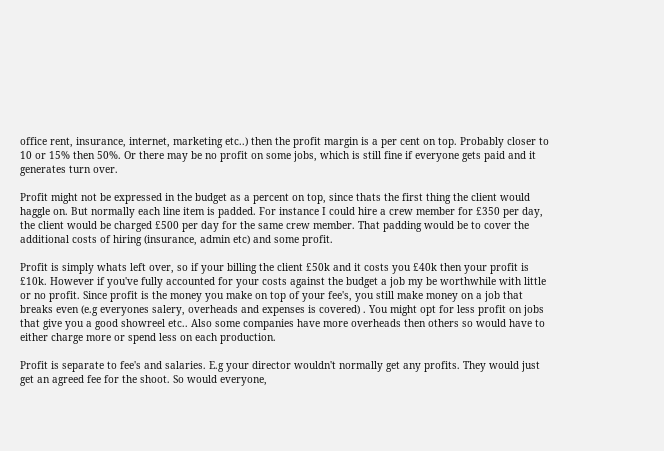office rent, insurance, internet, marketing etc..) then the profit margin is a per cent on top. Probably closer to 10 or 15% then 50%. Or there may be no profit on some jobs, which is still fine if everyone gets paid and it generates turn over.

Profit might not be expressed in the budget as a percent on top, since thats the first thing the client would haggle on. But normally each line item is padded. For instance I could hire a crew member for £350 per day, the client would be charged £500 per day for the same crew member. That padding would be to cover the additional costs of hiring (insurance, admin etc) and some profit.

Profit is simply whats left over, so if your billing the client £50k and it costs you £40k then your profit is £10k. However if you've fully accounted for your costs against the budget a job my be worthwhile with little or no profit. Since profit is the money you make on top of your fee's, you still make money on a job that breaks even (e.g everyones salery, overheads and expenses is covered) . You might opt for less profit on jobs that give you a good showreel etc.. Also some companies have more overheads then others so would have to either charge more or spend less on each production.

Profit is separate to fee's and salaries. E.g your director wouldn't normally get any profits. They would just get an agreed fee for the shoot. So would everyone,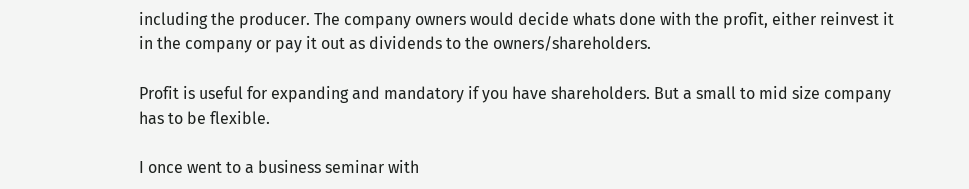including the producer. The company owners would decide whats done with the profit, either reinvest it in the company or pay it out as dividends to the owners/shareholders.

Profit is useful for expanding and mandatory if you have shareholders. But a small to mid size company has to be flexible.

I once went to a business seminar with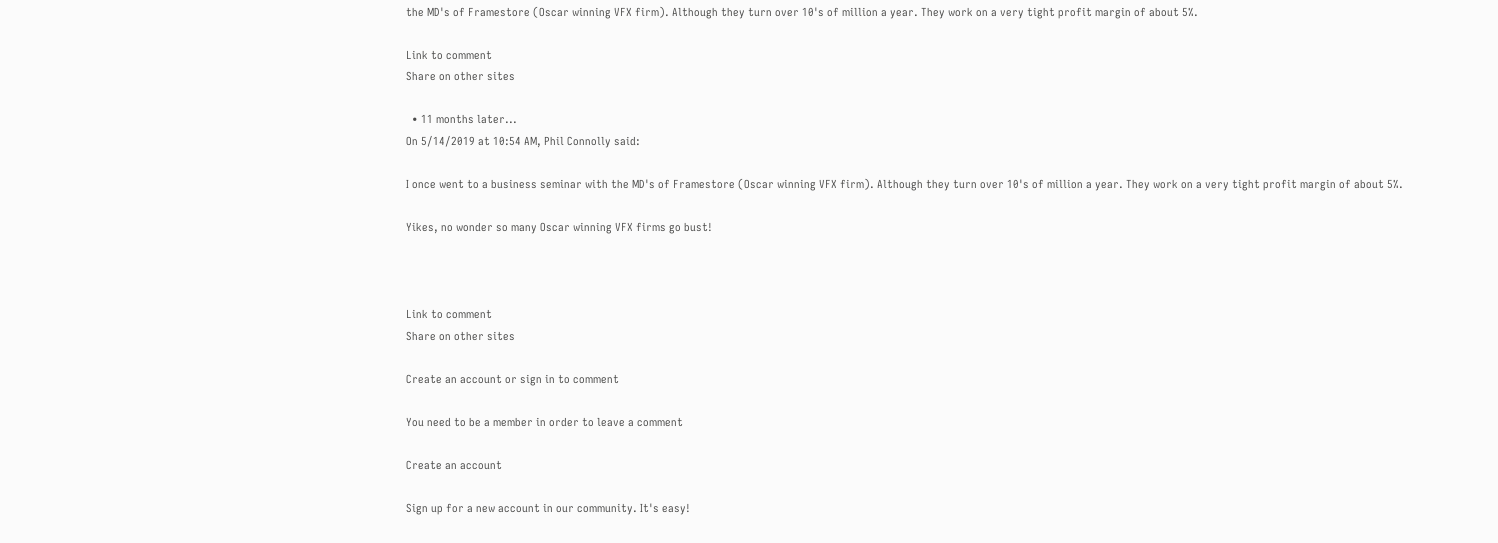the MD's of Framestore (Oscar winning VFX firm). Although they turn over 10's of million a year. They work on a very tight profit margin of about 5%.

Link to comment
Share on other sites

  • 11 months later...
On 5/14/2019 at 10:54 AM, Phil Connolly said:

I once went to a business seminar with the MD's of Framestore (Oscar winning VFX firm). Although they turn over 10's of million a year. They work on a very tight profit margin of about 5%.

Yikes, no wonder so many Oscar winning VFX firms go bust!



Link to comment
Share on other sites

Create an account or sign in to comment

You need to be a member in order to leave a comment

Create an account

Sign up for a new account in our community. It's easy!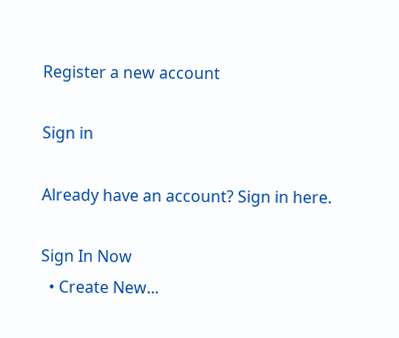Register a new account

Sign in

Already have an account? Sign in here.

Sign In Now
  • Create New...